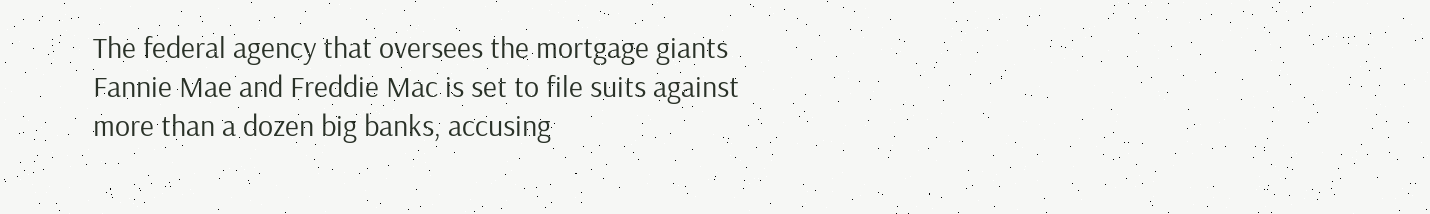The federal agency that oversees the mortgage giants Fannie Mae and Freddie Mac is set to file suits against more than a dozen big banks, accusing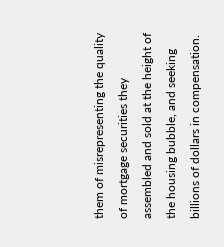them of misrepresenting the quality of mortgage securities they assembled and sold at the height of the housing bubble, and seeking billions of dollars in compensation.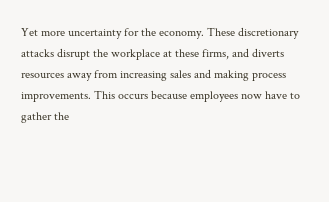Yet more uncertainty for the economy. These discretionary attacks disrupt the workplace at these firms, and diverts resources away from increasing sales and making process improvements. This occurs because employees now have to gather the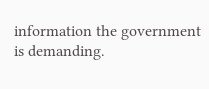information the government is demanding.